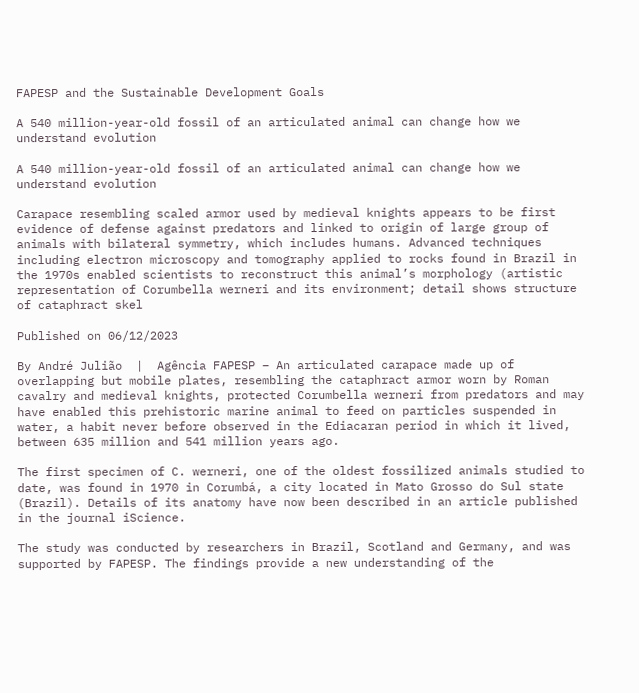FAPESP and the Sustainable Development Goals

A 540 million-year-old fossil of an articulated animal can change how we understand evolution

A 540 million-year-old fossil of an articulated animal can change how we understand evolution

Carapace resembling scaled armor used by medieval knights appears to be first evidence of defense against predators and linked to origin of large group of animals with bilateral symmetry, which includes humans. Advanced techniques including electron microscopy and tomography applied to rocks found in Brazil in the 1970s enabled scientists to reconstruct this animal’s morphology (artistic representation of Corumbella werneri and its environment; detail shows structure of cataphract skel

Published on 06/12/2023

By André Julião  |  Agência FAPESP – An articulated carapace made up of overlapping but mobile plates, resembling the cataphract armor worn by Roman cavalry and medieval knights, protected Corumbella werneri from predators and may have enabled this prehistoric marine animal to feed on particles suspended in water, a habit never before observed in the Ediacaran period in which it lived, between 635 million and 541 million years ago.

The first specimen of C. werneri, one of the oldest fossilized animals studied to date, was found in 1970 in Corumbá, a city located in Mato Grosso do Sul state (Brazil). Details of its anatomy have now been described in an article published in the journal iScience.

The study was conducted by researchers in Brazil, Scotland and Germany, and was supported by FAPESP. The findings provide a new understanding of the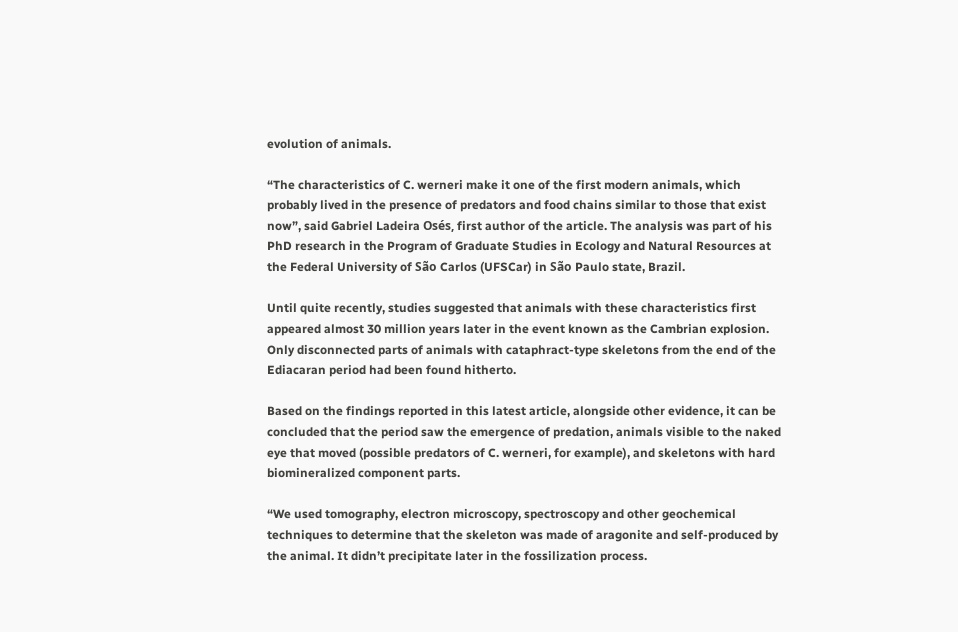evolution of animals.

“The characteristics of C. werneri make it one of the first modern animals, which probably lived in the presence of predators and food chains similar to those that exist now”, said Gabriel Ladeira Osés, first author of the article. The analysis was part of his PhD research in the Program of Graduate Studies in Ecology and Natural Resources at the Federal University of São Carlos (UFSCar) in São Paulo state, Brazil.

Until quite recently, studies suggested that animals with these characteristics first appeared almost 30 million years later in the event known as the Cambrian explosion. Only disconnected parts of animals with cataphract-type skeletons from the end of the Ediacaran period had been found hitherto.

Based on the findings reported in this latest article, alongside other evidence, it can be concluded that the period saw the emergence of predation, animals visible to the naked eye that moved (possible predators of C. werneri, for example), and skeletons with hard biomineralized component parts.

“We used tomography, electron microscopy, spectroscopy and other geochemical techniques to determine that the skeleton was made of aragonite and self-produced by the animal. It didn’t precipitate later in the fossilization process.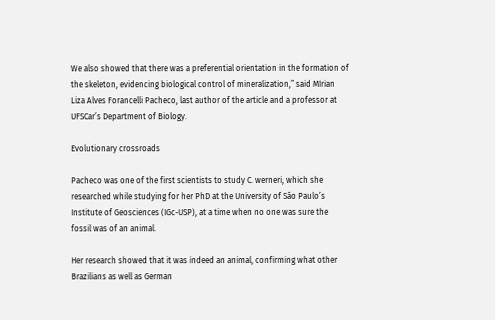We also showed that there was a preferential orientation in the formation of the skeleton, evidencing biological control of mineralization,” said Mírian Liza Alves Forancelli Pacheco, last author of the article and a professor at UFSCar’s Department of Biology.

Evolutionary crossroads

Pacheco was one of the first scientists to study C. werneri, which she researched while studying for her PhD at the University of São Paulo’s Institute of Geosciences (IGc-USP), at a time when no one was sure the fossil was of an animal.

Her research showed that it was indeed an animal, confirming what other Brazilians as well as German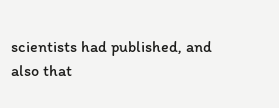scientists had published, and also that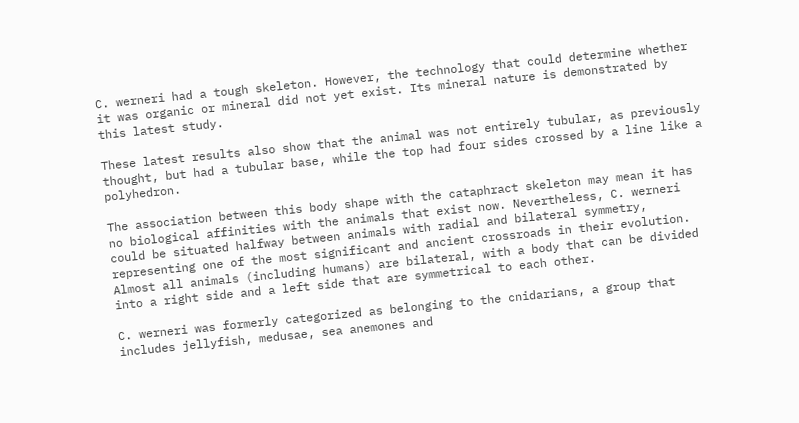C. werneri had a tough skeleton. However, the technology that could determine whether it was organic or mineral did not yet exist. Its mineral nature is demonstrated by this latest study.

These latest results also show that the animal was not entirely tubular, as previously thought, but had a tubular base, while the top had four sides crossed by a line like a polyhedron.

The association between this body shape with the cataphract skeleton may mean it has no biological affinities with the animals that exist now. Nevertheless, C. werneri could be situated halfway between animals with radial and bilateral symmetry, representing one of the most significant and ancient crossroads in their evolution. Almost all animals (including humans) are bilateral, with a body that can be divided into a right side and a left side that are symmetrical to each other.

C. werneri was formerly categorized as belonging to the cnidarians, a group that includes jellyfish, medusae, sea anemones and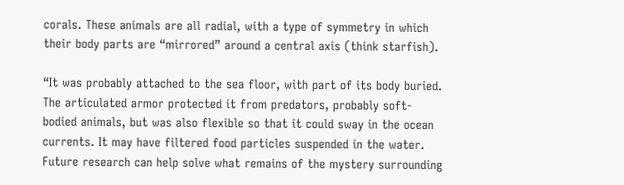corals. These animals are all radial, with a type of symmetry in which their body parts are “mirrored” around a central axis (think starfish).

“It was probably attached to the sea floor, with part of its body buried. The articulated armor protected it from predators, probably soft-bodied animals, but was also flexible so that it could sway in the ocean currents. It may have filtered food particles suspended in the water. Future research can help solve what remains of the mystery surrounding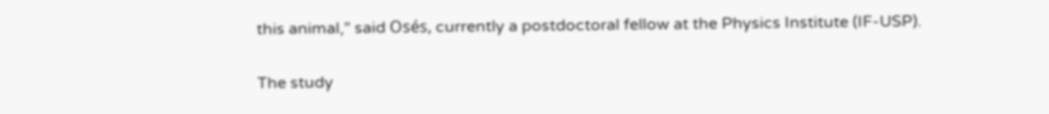this animal,” said Osés, currently a postdoctoral fellow at the Physics Institute (IF-USP).

The study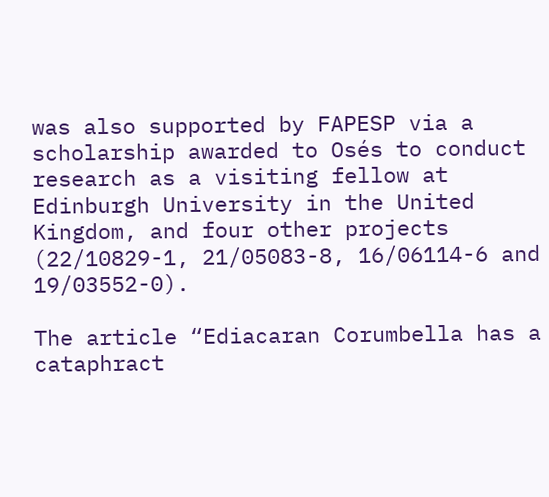was also supported by FAPESP via a scholarship awarded to Osés to conduct research as a visiting fellow at Edinburgh University in the United Kingdom, and four other projects (22/10829-1, 21/05083-8, 16/06114-6 and 19/03552-0).

The article “Ediacaran Corumbella has a cataphract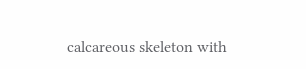calcareous skeleton with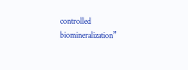controlled biomineralization”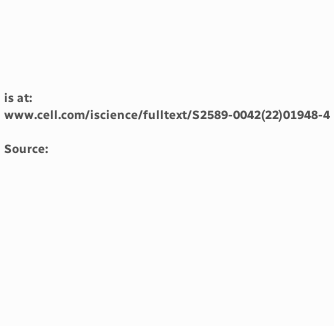is at: www.cell.com/iscience/fulltext/S2589-0042(22)01948-4

Source: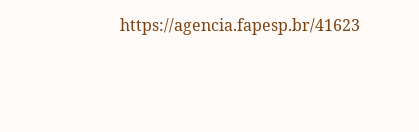https://agencia.fapesp.br/41623